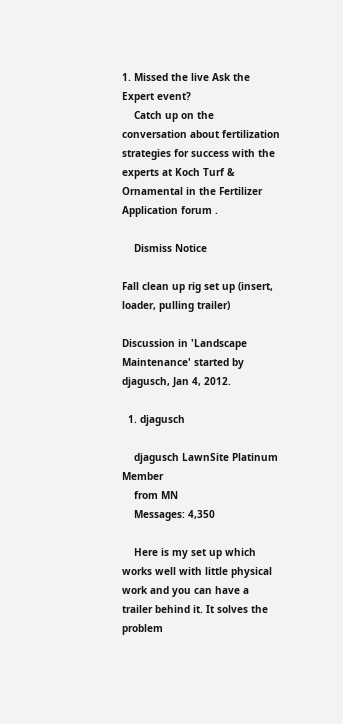1. Missed the live Ask the Expert event?
    Catch up on the conversation about fertilization strategies for success with the experts at Koch Turf & Ornamental in the Fertilizer Application forum .

    Dismiss Notice

Fall clean up rig set up (insert, loader, pulling trailer)

Discussion in 'Landscape Maintenance' started by djagusch, Jan 4, 2012.

  1. djagusch

    djagusch LawnSite Platinum Member
    from MN
    Messages: 4,350

    Here is my set up which works well with little physical work and you can have a trailer behind it. It solves the problem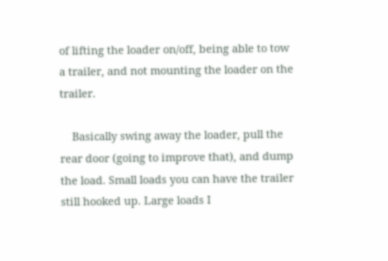of lifting the loader on/off, being able to tow a trailer, and not mounting the loader on the trailer.

    Basically swing away the loader, pull the rear door (going to improve that), and dump the load. Small loads you can have the trailer still hooked up. Large loads I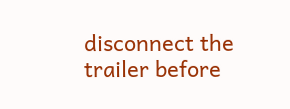disconnect the trailer before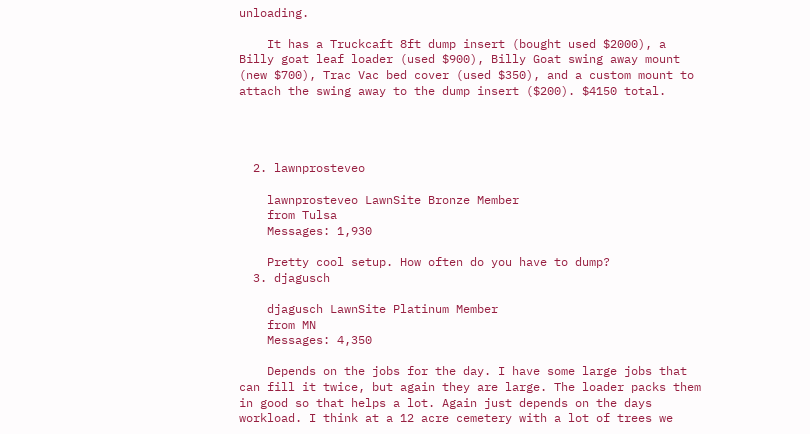unloading.

    It has a Truckcaft 8ft dump insert (bought used $2000), a Billy goat leaf loader (used $900), Billy Goat swing away mount (new $700), Trac Vac bed cover (used $350), and a custom mount to attach the swing away to the dump insert ($200). $4150 total.




  2. lawnprosteveo

    lawnprosteveo LawnSite Bronze Member
    from Tulsa
    Messages: 1,930

    Pretty cool setup. How often do you have to dump?
  3. djagusch

    djagusch LawnSite Platinum Member
    from MN
    Messages: 4,350

    Depends on the jobs for the day. I have some large jobs that can fill it twice, but again they are large. The loader packs them in good so that helps a lot. Again just depends on the days workload. I think at a 12 acre cemetery with a lot of trees we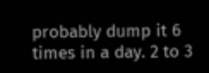probably dump it 6 times in a day. 2 to 3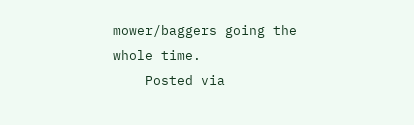mower/baggers going the whole time.
    Posted via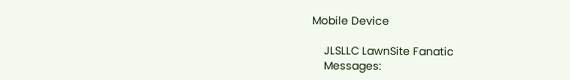Mobile Device

    JLSLLC LawnSite Fanatic
    Messages: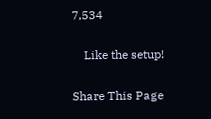7,534

    Like the setup!

Share This Page